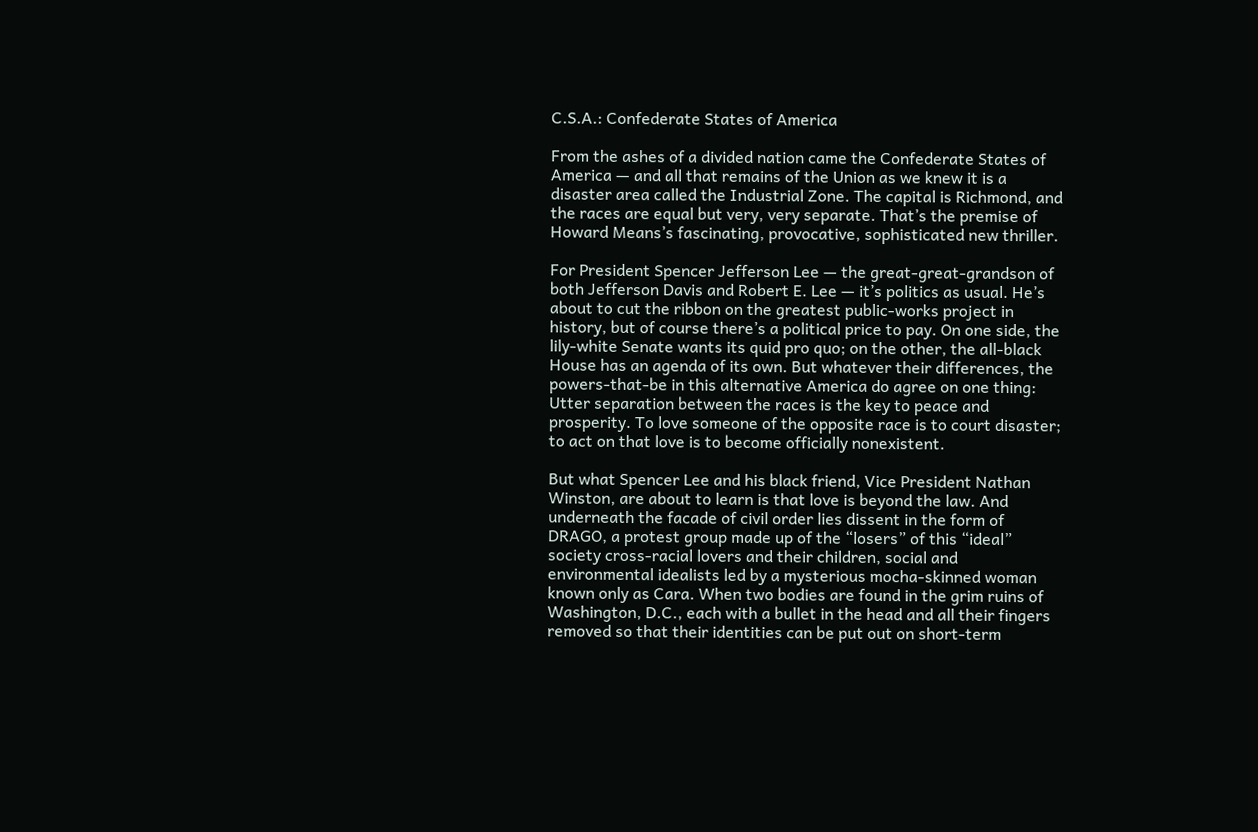C.S.A.: Confederate States of America

From the ashes of a divided nation came the Confederate States of America — and all that remains of the Union as we knew it is a disaster area called the Industrial Zone. The capital is Richmond, and the races are equal but very, very separate. That’s the premise of Howard Means’s fascinating, provocative, sophisticated new thriller.

For President Spencer Jefferson Lee — the great-great-grandson of both Jefferson Davis and Robert E. Lee — it’s politics as usual. He’s about to cut the ribbon on the greatest public-works project in history, but of course there’s a political price to pay. On one side, the lily-white Senate wants its quid pro quo; on the other, the all-black House has an agenda of its own. But whatever their differences, the powers-that-be in this alternative America do agree on one thing: Utter separation between the races is the key to peace and prosperity. To love someone of the opposite race is to court disaster; to act on that love is to become officially nonexistent.

But what Spencer Lee and his black friend, Vice President Nathan Winston, are about to learn is that love is beyond the law. And underneath the facade of civil order lies dissent in the form of DRAGO, a protest group made up of the “losers” of this “ideal” society cross-racial lovers and their children, social and environmental idealists led by a mysterious mocha-skinned woman known only as Cara. When two bodies are found in the grim ruins of Washington, D.C., each with a bullet in the head and all their fingers removed so that their identities can be put out on short-term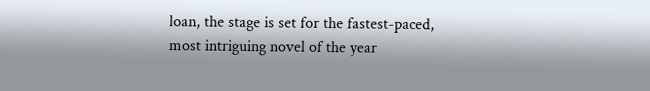loan, the stage is set for the fastest-paced, most intriguing novel of the year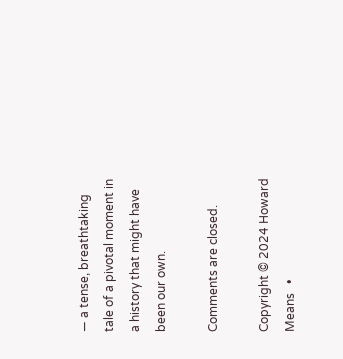— a tense, breathtaking tale of a pivotal moment in a history that might have been our own.

Comments are closed.

Copyright © 2024 Howard Means   •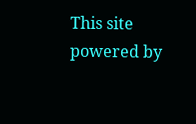This site powered by